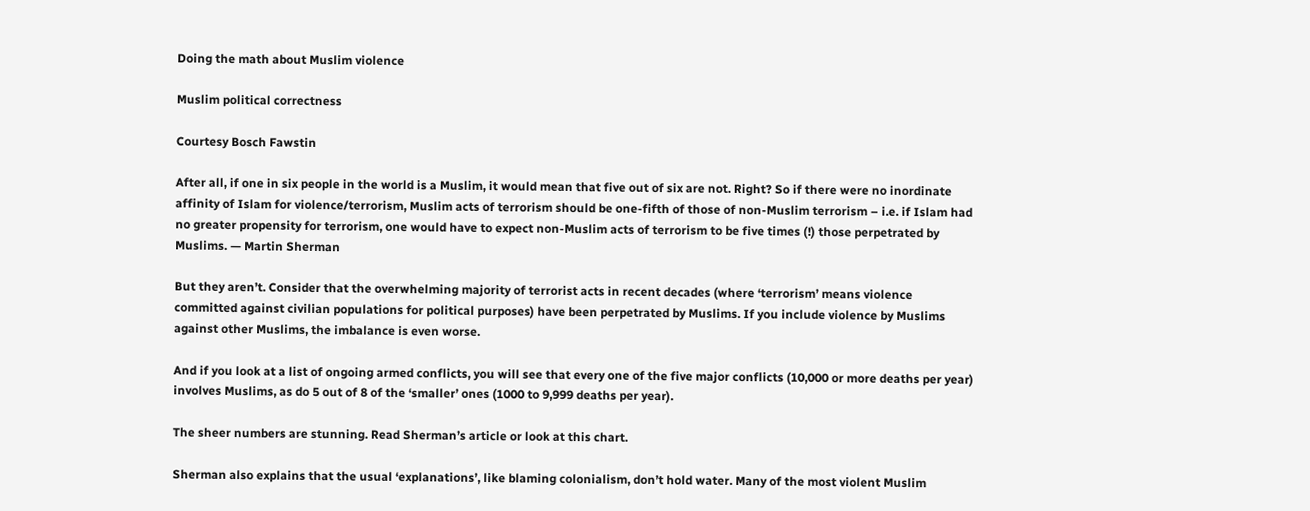Doing the math about Muslim violence

Muslim political correctness

Courtesy Bosch Fawstin

After all, if one in six people in the world is a Muslim, it would mean that five out of six are not. Right? So if there were no inordinate affinity of Islam for violence/terrorism, Muslim acts of terrorism should be one-fifth of those of non-Muslim terrorism – i.e. if Islam had no greater propensity for terrorism, one would have to expect non-Muslim acts of terrorism to be five times (!) those perpetrated by Muslims. — Martin Sherman

But they aren’t. Consider that the overwhelming majority of terrorist acts in recent decades (where ‘terrorism’ means violence committed against civilian populations for political purposes) have been perpetrated by Muslims. If you include violence by Muslims against other Muslims, the imbalance is even worse.

And if you look at a list of ongoing armed conflicts, you will see that every one of the five major conflicts (10,000 or more deaths per year) involves Muslims, as do 5 out of 8 of the ‘smaller’ ones (1000 to 9,999 deaths per year).

The sheer numbers are stunning. Read Sherman’s article or look at this chart.

Sherman also explains that the usual ‘explanations’, like blaming colonialism, don’t hold water. Many of the most violent Muslim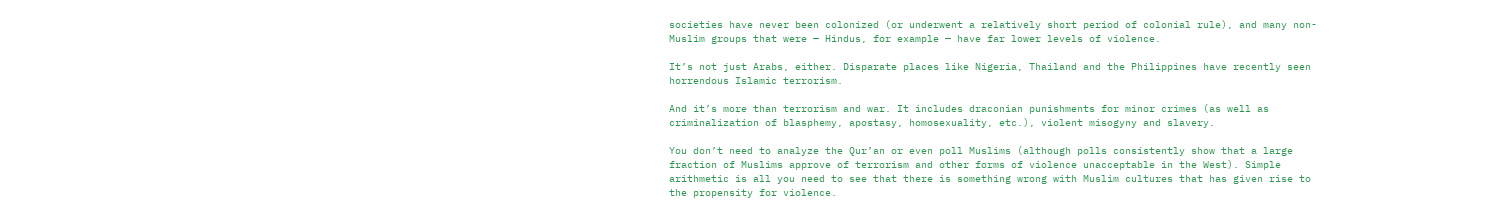societies have never been colonized (or underwent a relatively short period of colonial rule), and many non-Muslim groups that were — Hindus, for example — have far lower levels of violence.

It’s not just Arabs, either. Disparate places like Nigeria, Thailand and the Philippines have recently seen horrendous Islamic terrorism.

And it’s more than terrorism and war. It includes draconian punishments for minor crimes (as well as criminalization of blasphemy, apostasy, homosexuality, etc.), violent misogyny and slavery.

You don’t need to analyze the Qur’an or even poll Muslims (although polls consistently show that a large fraction of Muslims approve of terrorism and other forms of violence unacceptable in the West). Simple arithmetic is all you need to see that there is something wrong with Muslim cultures that has given rise to the propensity for violence.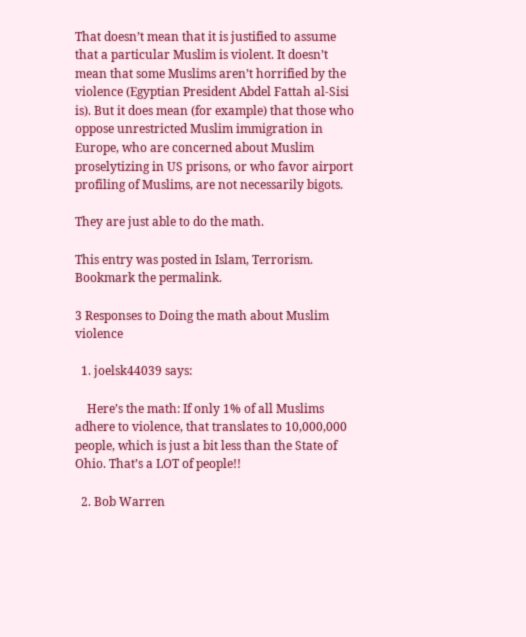That doesn’t mean that it is justified to assume that a particular Muslim is violent. It doesn’t mean that some Muslims aren’t horrified by the violence (Egyptian President Abdel Fattah al-Sisi is). But it does mean (for example) that those who oppose unrestricted Muslim immigration in Europe, who are concerned about Muslim proselytizing in US prisons, or who favor airport profiling of Muslims, are not necessarily bigots.

They are just able to do the math.

This entry was posted in Islam, Terrorism. Bookmark the permalink.

3 Responses to Doing the math about Muslim violence

  1. joelsk44039 says:

    Here’s the math: If only 1% of all Muslims adhere to violence, that translates to 10,000,000 people, which is just a bit less than the State of Ohio. That’s a LOT of people!!

  2. Bob Warren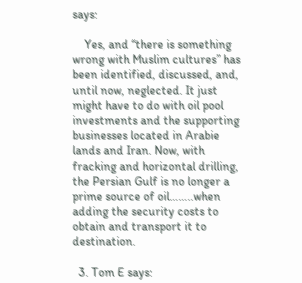says:

    Yes, and “there is something wrong with Muslim cultures” has been identified, discussed, and, until now, neglected. It just might have to do with oil pool investments and the supporting businesses located in Arabie lands and Iran. Now, with fracking and horizontal drilling, the Persian Gulf is no longer a prime source of oil……..when adding the security costs to obtain and transport it to destination.

  3. Tom E says: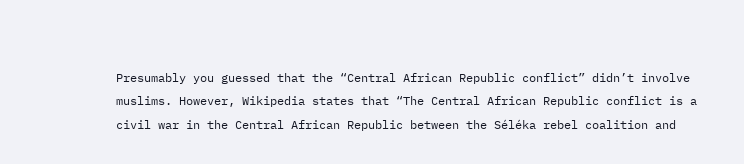Presumably you guessed that the “Central African Republic conflict” didn’t involve muslims. However, Wikipedia states that “The Central African Republic conflict is a civil war in the Central African Republic between the Séléka rebel coalition and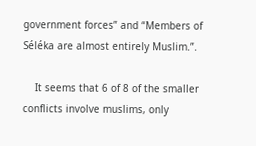government forces” and “Members of Séléka are almost entirely Muslim.”.

    It seems that 6 of 8 of the smaller conflicts involve muslims, only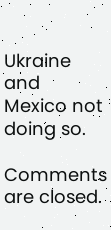Ukraine and Mexico not doing so.

Comments are closed.